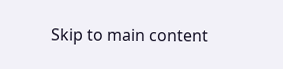Skip to main content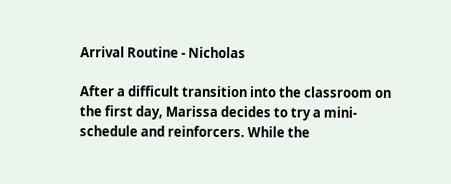Arrival Routine - Nicholas

After a difficult transition into the classroom on the first day, Marissa decides to try a mini-schedule and reinforcers. While the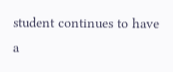student continues to have a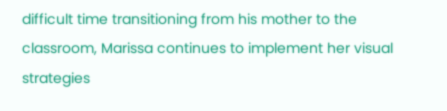difficult time transitioning from his mother to the classroom, Marissa continues to implement her visual strategies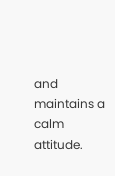and maintains a calm attitude.